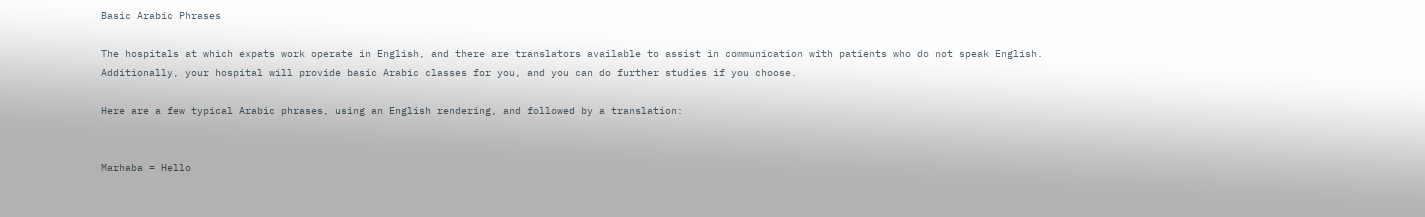Basic Arabic Phrases

The hospitals at which expats work operate in English, and there are translators available to assist in communication with patients who do not speak English. Additionally, your hospital will provide basic Arabic classes for you, and you can do further studies if you choose.

Here are a few typical Arabic phrases, using an English rendering, and followed by a translation:


Marhaba = Hello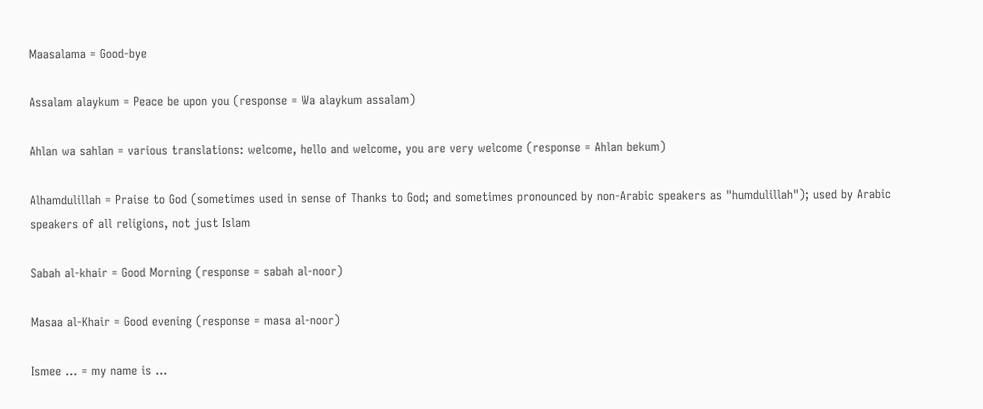Maasalama = Good-bye

Assalam alaykum = Peace be upon you (response = Wa alaykum assalam)

Ahlan wa sahlan = various translations: welcome, hello and welcome, you are very welcome (response = Ahlan bekum)

Alhamdulillah = Praise to God (sometimes used in sense of Thanks to God; and sometimes pronounced by non-Arabic speakers as "humdulillah"); used by Arabic speakers of all religions, not just Islam

Sabah al-khair = Good Morning (response = sabah al-noor)

Masaa al-Khair = Good evening (response = masa al-noor)

Ismee … = my name is …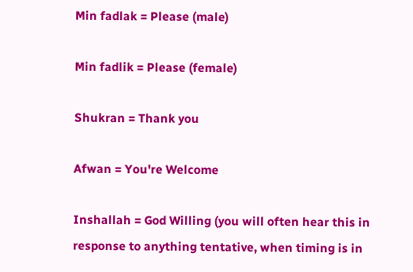Min fadlak = Please (male)

Min fadlik = Please (female)

Shukran = Thank you

Afwan = You're Welcome

Inshallah = God Willing (you will often hear this in response to anything tentative, when timing is in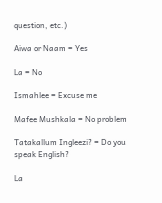question, etc.)

Aiwa or Naam = Yes

La = No

Ismahlee = Excuse me

Mafee Mushkala = No problem

Tatakallum Ingleezi? = Do you speak English?

La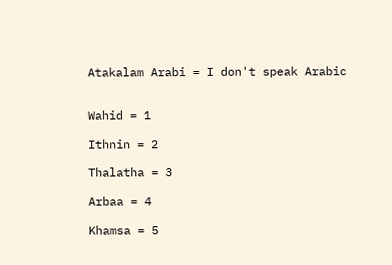Atakalam Arabi = I don't speak Arabic


Wahid = 1

Ithnin = 2

Thalatha = 3

Arbaa = 4

Khamsa = 5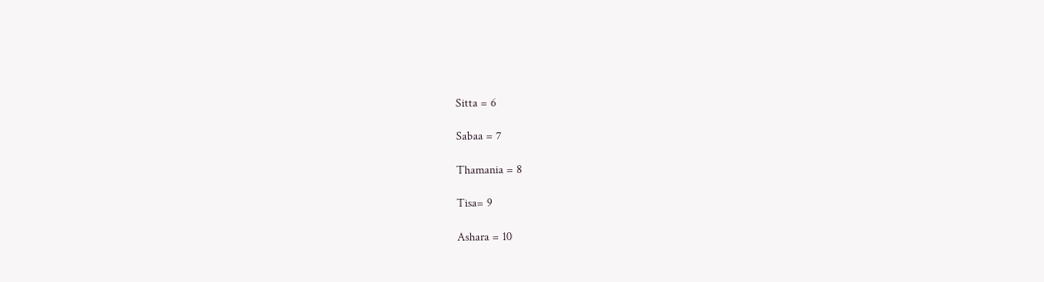Sitta = 6

Sabaa = 7

Thamania = 8

Tisa= 9

Ashara = 10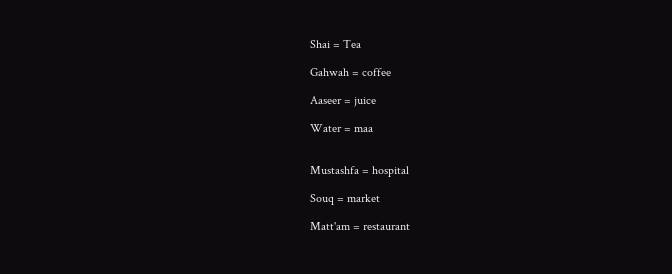Shai = Tea

Gahwah = coffee

Aaseer = juice

Water = maa


Mustashfa = hospital

Souq = market

Matt'am = restaurant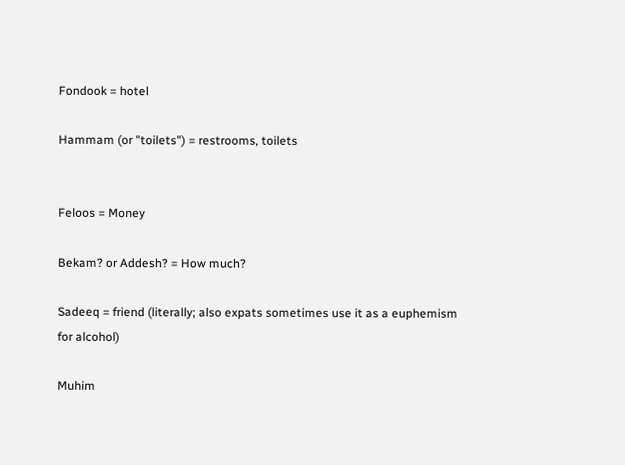Fondook = hotel

Hammam (or "toilets") = restrooms, toilets


Feloos = Money

Bekam? or Addesh? = How much?

Sadeeq = friend (literally; also expats sometimes use it as a euphemism for alcohol)

Muhim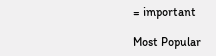= important

Most Popular